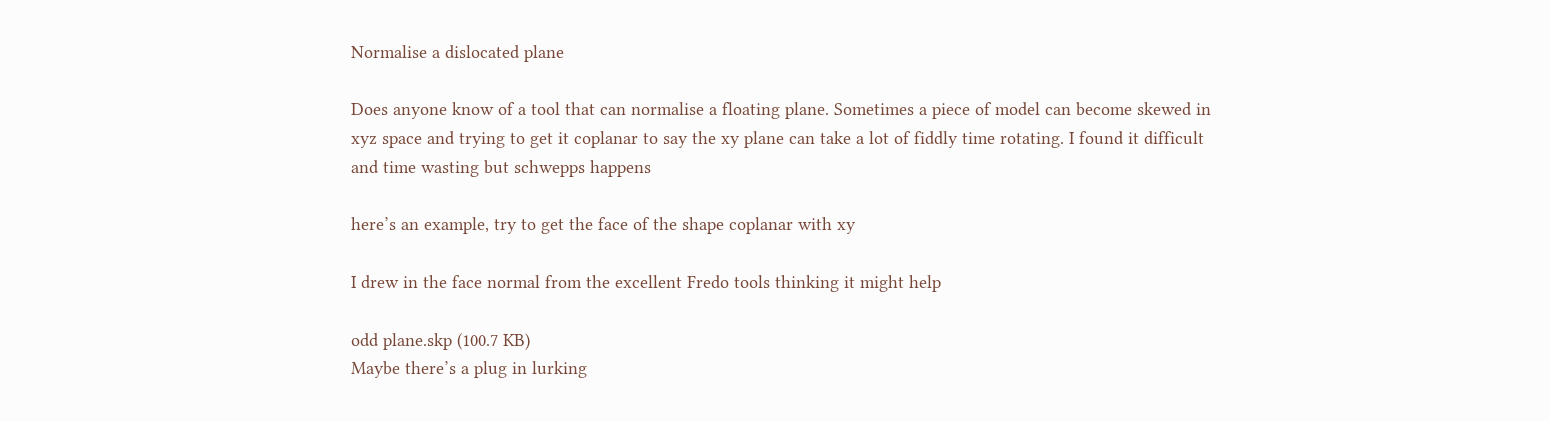Normalise a dislocated plane

Does anyone know of a tool that can normalise a floating plane. Sometimes a piece of model can become skewed in xyz space and trying to get it coplanar to say the xy plane can take a lot of fiddly time rotating. I found it difficult and time wasting but schwepps happens

here’s an example, try to get the face of the shape coplanar with xy

I drew in the face normal from the excellent Fredo tools thinking it might help

odd plane.skp (100.7 KB)
Maybe there’s a plug in lurking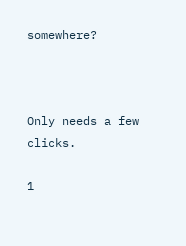somewhere?



Only needs a few clicks.

1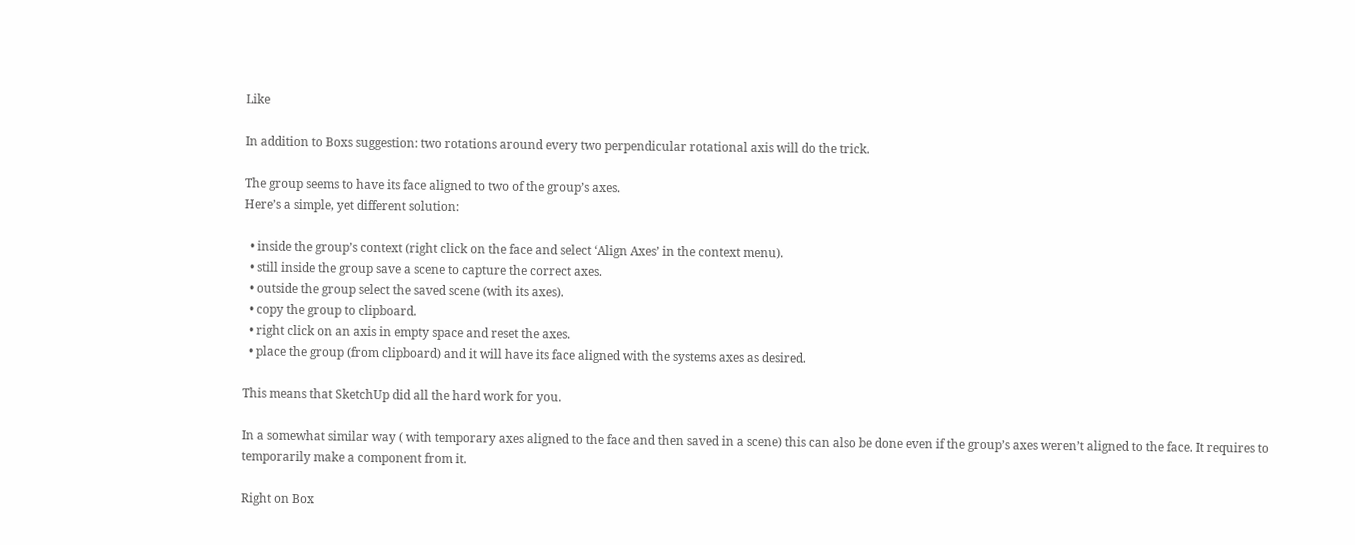Like

In addition to Boxs suggestion: two rotations around every two perpendicular rotational axis will do the trick.

The group seems to have its face aligned to two of the group’s axes.
Here’s a simple, yet different solution:

  • inside the group’s context (right click on the face and select ‘Align Axes’ in the context menu).
  • still inside the group save a scene to capture the correct axes.
  • outside the group select the saved scene (with its axes).
  • copy the group to clipboard.
  • right click on an axis in empty space and reset the axes.
  • place the group (from clipboard) and it will have its face aligned with the systems axes as desired.

This means that SketchUp did all the hard work for you.

In a somewhat similar way ( with temporary axes aligned to the face and then saved in a scene) this can also be done even if the group’s axes weren’t aligned to the face. It requires to temporarily make a component from it.

Right on Box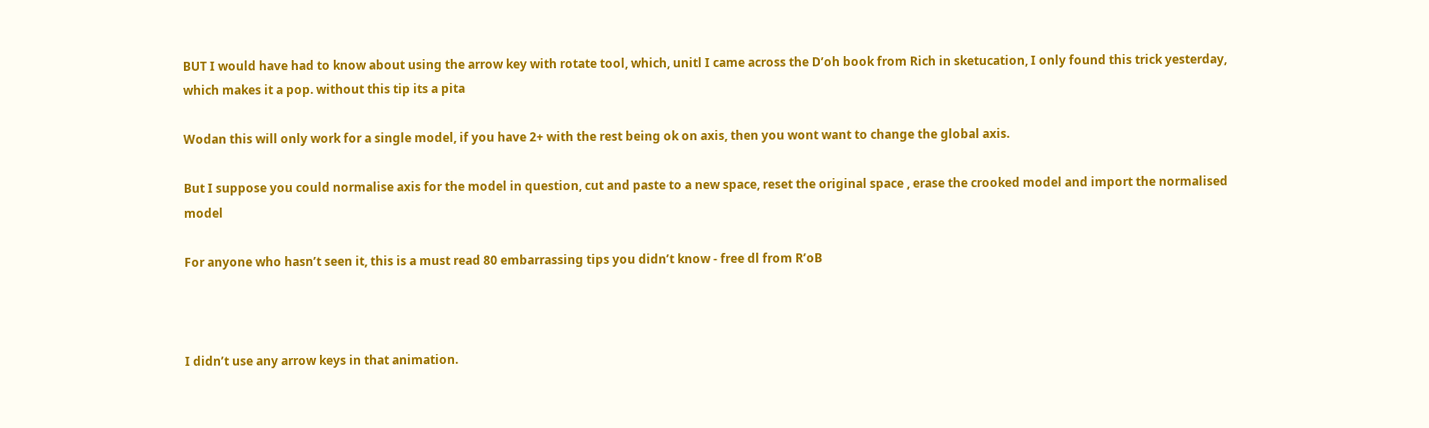BUT I would have had to know about using the arrow key with rotate tool, which, unitl I came across the D’oh book from Rich in sketucation, I only found this trick yesterday, which makes it a pop. without this tip its a pita

Wodan this will only work for a single model, if you have 2+ with the rest being ok on axis, then you wont want to change the global axis.

But I suppose you could normalise axis for the model in question, cut and paste to a new space, reset the original space , erase the crooked model and import the normalised model

For anyone who hasn’t seen it, this is a must read 80 embarrassing tips you didn’t know - free dl from R’oB



I didn’t use any arrow keys in that animation.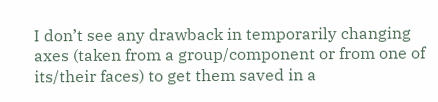I don’t see any drawback in temporarily changing axes (taken from a group/component or from one of its/their faces) to get them saved in a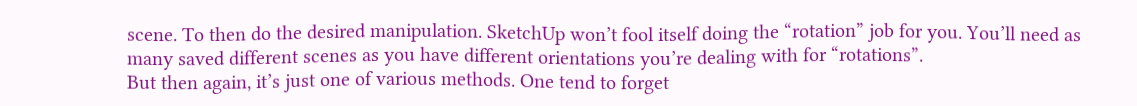scene. To then do the desired manipulation. SketchUp won’t fool itself doing the “rotation” job for you. You’ll need as many saved different scenes as you have different orientations you’re dealing with for “rotations”.
But then again, it’s just one of various methods. One tend to forget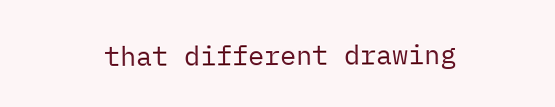that different drawing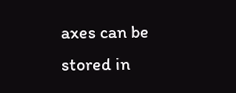axes can be stored in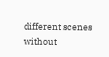different scenes without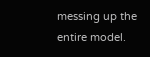messing up the entire model.